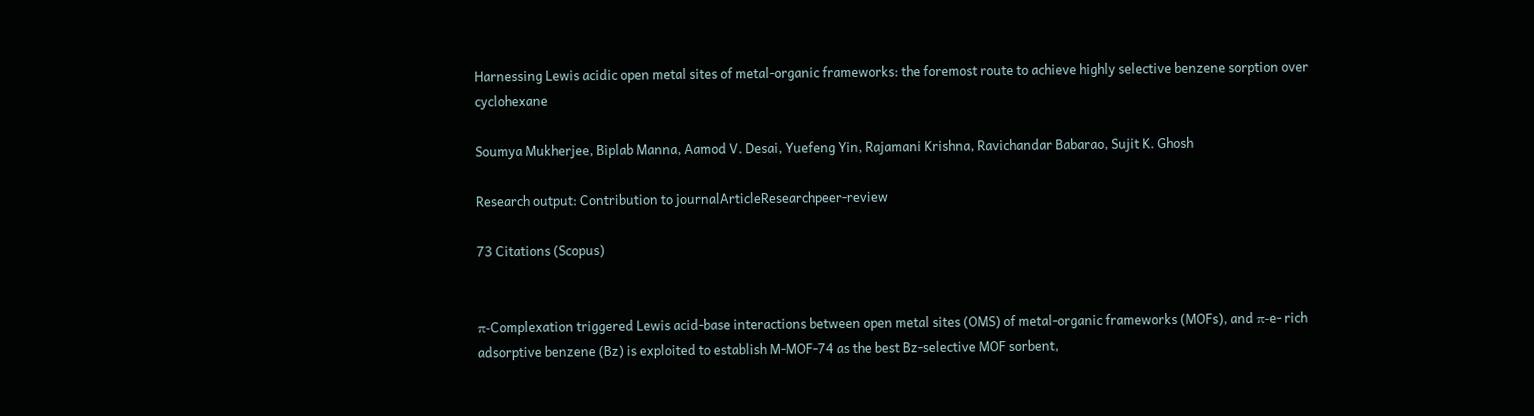Harnessing Lewis acidic open metal sites of metal-organic frameworks: the foremost route to achieve highly selective benzene sorption over cyclohexane

Soumya Mukherjee, Biplab Manna, Aamod V. Desai, Yuefeng Yin, Rajamani Krishna, Ravichandar Babarao, Sujit K. Ghosh

Research output: Contribution to journalArticleResearchpeer-review

73 Citations (Scopus)


π-Complexation triggered Lewis acid-base interactions between open metal sites (OMS) of metal-organic frameworks (MOFs), and π-e- rich adsorptive benzene (Bz) is exploited to establish M-MOF-74 as the best Bz-selective MOF sorbent,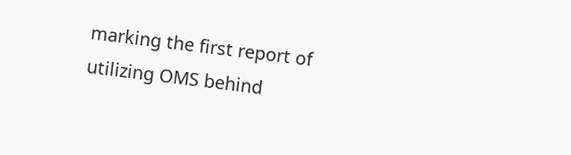marking the first report of utilizing OMS behind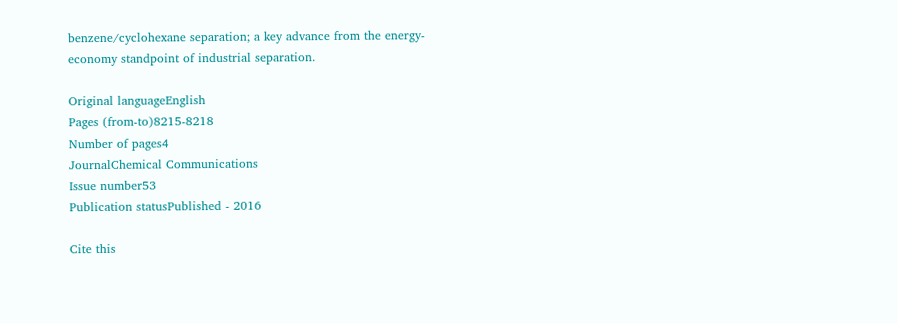benzene/cyclohexane separation; a key advance from the energy-economy standpoint of industrial separation.

Original languageEnglish
Pages (from-to)8215-8218
Number of pages4
JournalChemical Communications
Issue number53
Publication statusPublished - 2016

Cite this